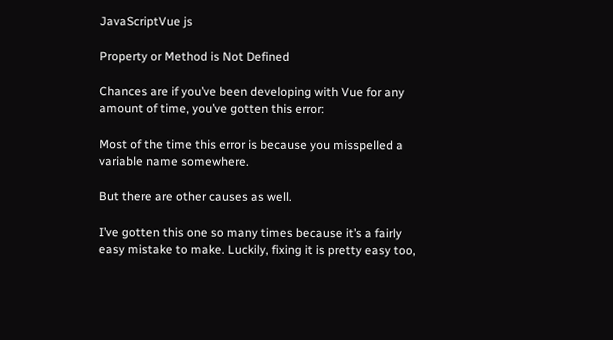JavaScriptVue js

Property or Method is Not Defined

Chances are if you’ve been developing with Vue for any amount of time, you’ve gotten this error:

Most of the time this error is because you misspelled a variable name somewhere.

But there are other causes as well.

I’ve gotten this one so many times because it’s a fairly easy mistake to make. Luckily, fixing it is pretty easy too,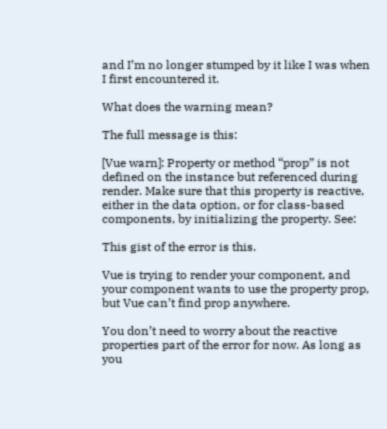and I’m no longer stumped by it like I was when I first encountered it.

What does the warning mean?

The full message is this:

[Vue warn]: Property or method “prop” is not defined on the instance but referenced during render. Make sure that this property is reactive, either in the data option, or for class-based components, by initializing the property. See:

This gist of the error is this.

Vue is trying to render your component, and your component wants to use the property prop, but Vue can’t find prop anywhere.

You don’t need to worry about the reactive properties part of the error for now. As long as you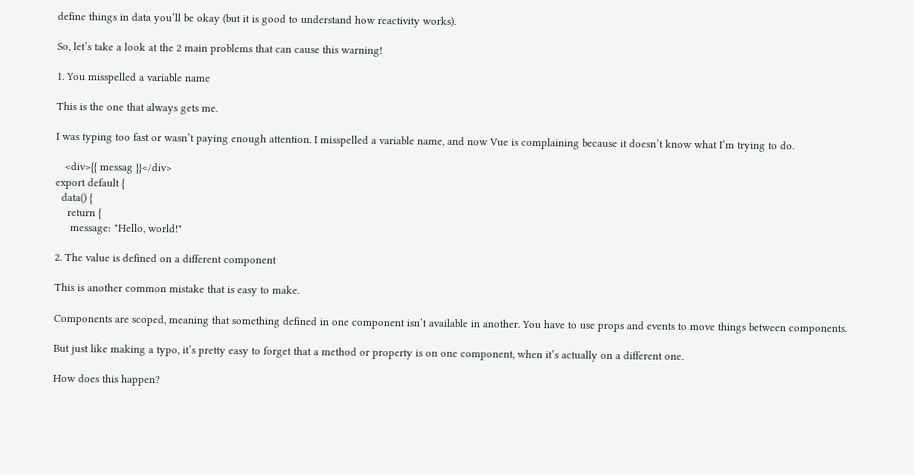define things in data you’ll be okay (but it is good to understand how reactivity works).

So, let’s take a look at the 2 main problems that can cause this warning!

1. You misspelled a variable name

This is the one that always gets me.

I was typing too fast or wasn’t paying enough attention. I misspelled a variable name, and now Vue is complaining because it doesn’t know what I’m trying to do.

   <div>{{ messag }}</div>
export default {
  data() {
    return {
     message: "Hello, world!"

2. The value is defined on a different component

This is another common mistake that is easy to make.

Components are scoped, meaning that something defined in one component isn’t available in another. You have to use props and events to move things between components.

But just like making a typo, it’s pretty easy to forget that a method or property is on one component, when it’s actually on a different one.

How does this happen?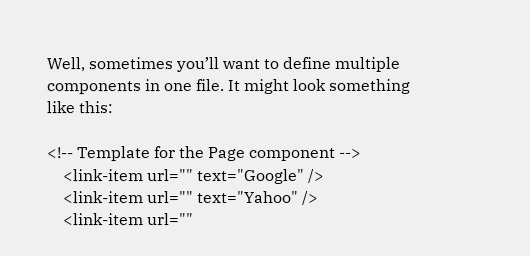Well, sometimes you’ll want to define multiple components in one file. It might look something like this:

<!-- Template for the Page component -->
    <link-item url="" text="Google" />
    <link-item url="" text="Yahoo" />
    <link-item url=""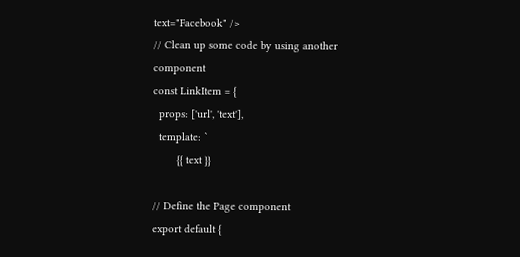text="Facebook" />
// Clean up some code by using another component
const LinkItem = {
  props: ['url', 'text'],
  template: `
        {{ text }}

// Define the Page component
export default {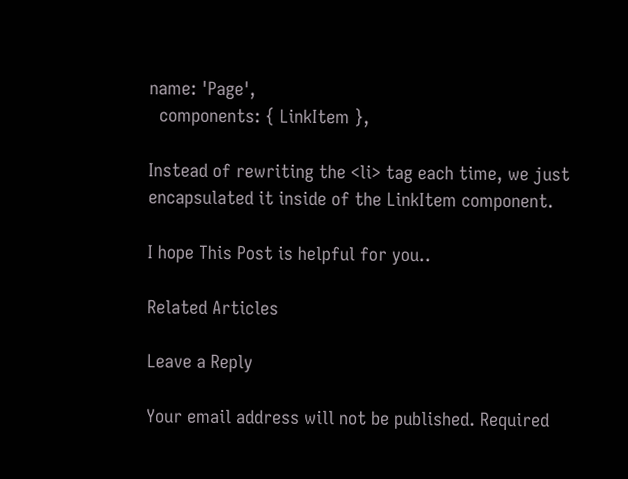name: 'Page',
  components: { LinkItem },

Instead of rewriting the <li> tag each time, we just encapsulated it inside of the LinkItem component.

I hope This Post is helpful for you..

Related Articles

Leave a Reply

Your email address will not be published. Required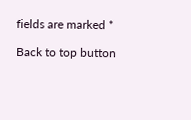fields are marked *

Back to top button